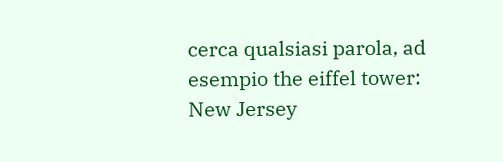cerca qualsiasi parola, ad esempio the eiffel tower:
New Jersey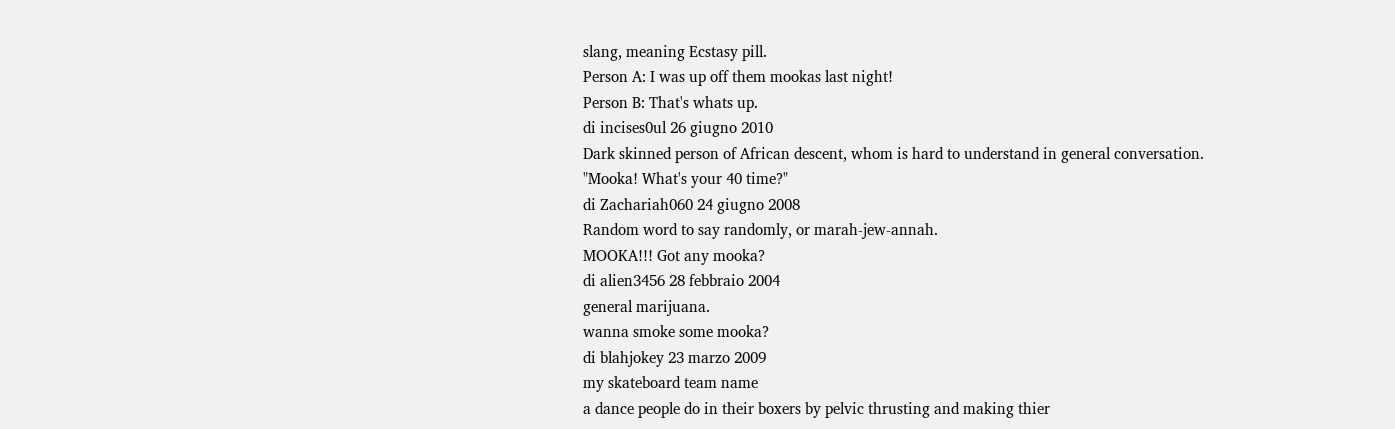slang, meaning Ecstasy pill.
Person A: I was up off them mookas last night!
Person B: That's whats up.
di incises0ul 26 giugno 2010
Dark skinned person of African descent, whom is hard to understand in general conversation.
"Mooka! What's your 40 time?"
di Zachariah060 24 giugno 2008
Random word to say randomly, or marah-jew-annah.
MOOKA!!! Got any mooka?
di alien3456 28 febbraio 2004
general marijuana.
wanna smoke some mooka?
di blahjokey 23 marzo 2009
my skateboard team name
a dance people do in their boxers by pelvic thrusting and making thier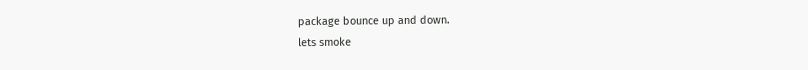package bounce up and down.
lets smoke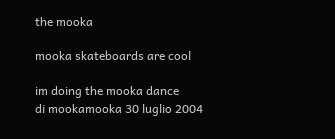the mooka

mooka skateboards are cool

im doing the mooka dance
di mookamooka 30 luglio 2004